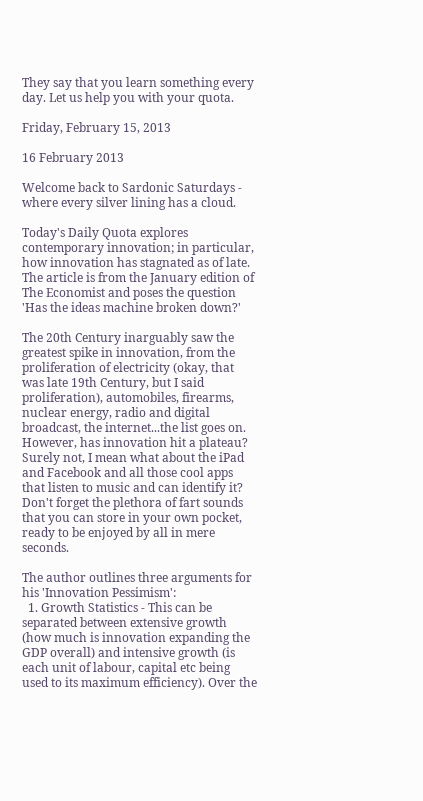They say that you learn something every day. Let us help you with your quota.

Friday, February 15, 2013

16 February 2013

Welcome back to Sardonic Saturdays - where every silver lining has a cloud.

Today's Daily Quota explores contemporary innovation; in particular, how innovation has stagnated as of late. The article is from the January edition of The Economist and poses the question 'Has the ideas machine broken down?'

The 20th Century inarguably saw the greatest spike in innovation, from the proliferation of electricity (okay, that was late 19th Century, but I said proliferation), automobiles, firearms, nuclear energy, radio and digital broadcast, the internet...the list goes on.
However, has innovation hit a plateau? Surely not, I mean what about the iPad and Facebook and all those cool apps that listen to music and can identify it?
Don't forget the plethora of fart sounds that you can store in your own pocket, ready to be enjoyed by all in mere seconds.

The author outlines three arguments for his 'Innovation Pessimism':
  1. Growth Statistics - This can be separated between extensive growth (how much is innovation expanding the GDP overall) and intensive growth (is each unit of labour, capital etc being used to its maximum efficiency). Over the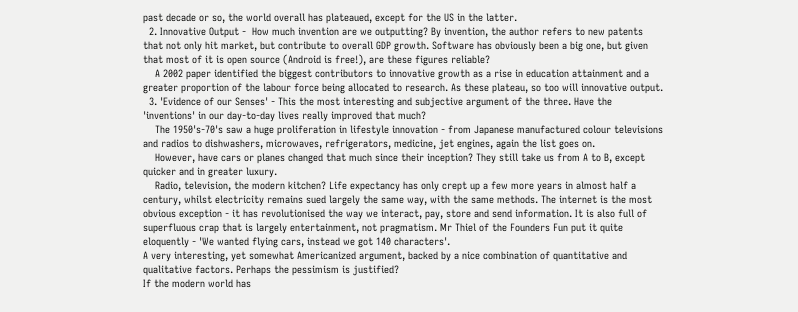past decade or so, the world overall has plateaued, except for the US in the latter.
  2. Innovative Output -  How much invention are we outputting? By invention, the author refers to new patents that not only hit market, but contribute to overall GDP growth. Software has obviously been a big one, but given that most of it is open source (Android is free!), are these figures reliable?
    A 2002 paper identified the biggest contributors to innovative growth as a rise in education attainment and a greater proportion of the labour force being allocated to research. As these plateau, so too will innovative output.
  3. 'Evidence of our Senses' - This the most interesting and subjective argument of the three. Have the 'inventions' in our day-to-day lives really improved that much?
    The 1950's-70's saw a huge proliferation in lifestyle innovation - from Japanese manufactured colour televisions and radios to dishwashers, microwaves, refrigerators, medicine, jet engines, again the list goes on.
    However, have cars or planes changed that much since their inception? They still take us from A to B, except quicker and in greater luxury.
    Radio, television, the modern kitchen? Life expectancy has only crept up a few more years in almost half a century, whilst electricity remains sued largely the same way, with the same methods. The internet is the most obvious exception - it has revolutionised the way we interact, pay, store and send information. It is also full of superfluous crap that is largely entertainment, not pragmatism. Mr Thiel of the Founders Fun put it quite eloquently - 'We wanted flying cars, instead we got 140 characters'.
A very interesting, yet somewhat Americanized argument, backed by a nice combination of quantitative and qualitative factors. Perhaps the pessimism is justified?
If the modern world has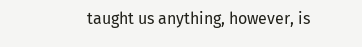taught us anything, however, is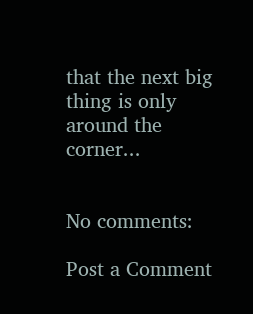that the next big thing is only around the corner...


No comments:

Post a Comment